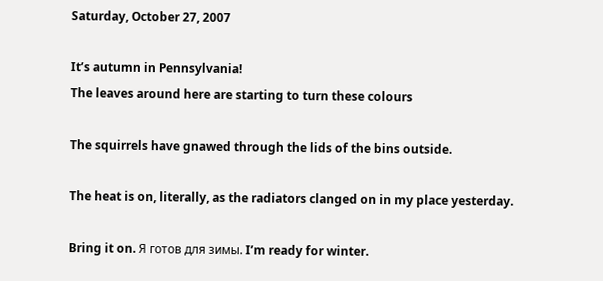Saturday, October 27, 2007

It’s autumn in Pennsylvania!
The leaves around here are starting to turn these colours

The squirrels have gnawed through the lids of the bins outside.

The heat is on, literally, as the radiators clanged on in my place yesterday.

Bring it on. Я готов для зимы. I’m ready for winter.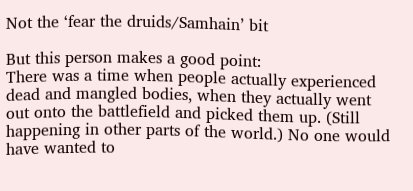Not the ‘fear the druids/Samhain’ bit

But this person makes a good point:
There was a time when people actually experienced dead and mangled bodies, when they actually went out onto the battlefield and picked them up. (Still happening in other parts of the world.) No one would have wanted to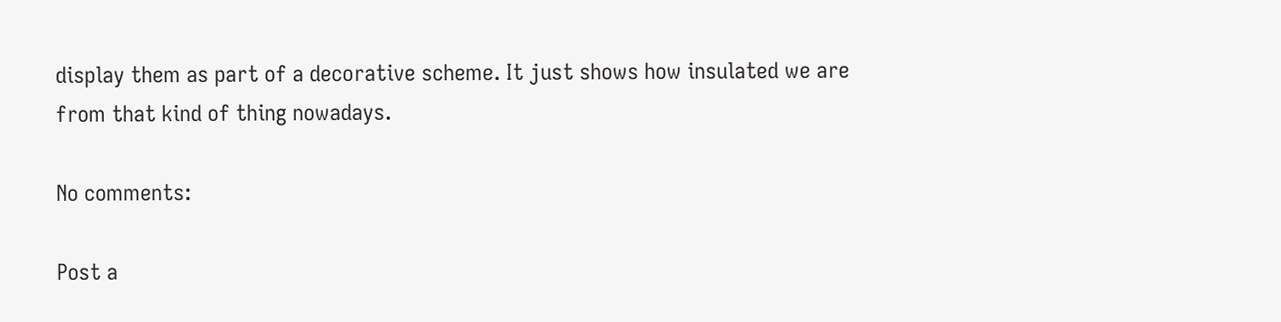display them as part of a decorative scheme. It just shows how insulated we are from that kind of thing nowadays.

No comments:

Post a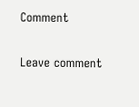Comment

Leave comment